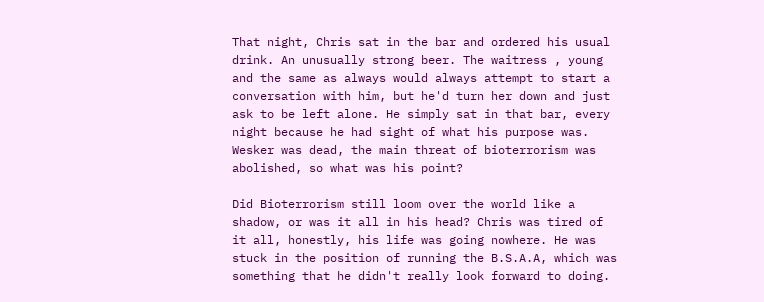That night, Chris sat in the bar and ordered his usual drink. An unusually strong beer. The waitress , young and the same as always would always attempt to start a conversation with him, but he'd turn her down and just ask to be left alone. He simply sat in that bar, every night because he had sight of what his purpose was. Wesker was dead, the main threat of bioterrorism was abolished, so what was his point?

Did Bioterrorism still loom over the world like a shadow, or was it all in his head? Chris was tired of it all, honestly, his life was going nowhere. He was stuck in the position of running the B.S.A.A, which was something that he didn't really look forward to doing.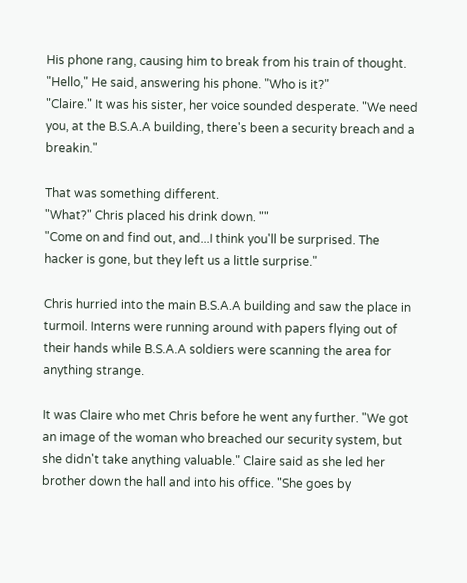His phone rang, causing him to break from his train of thought.
"Hello," He said, answering his phone. "Who is it?"
"Claire." It was his sister, her voice sounded desperate. "We need you, at the B.S.A.A building, there's been a security breach and a breakin."

That was something different.
"What?" Chris placed his drink down. ""
"Come on and find out, and...I think you'll be surprised. The hacker is gone, but they left us a little surprise."

Chris hurried into the main B.S.A.A building and saw the place in turmoil. Interns were running around with papers flying out of their hands while B.S.A.A soldiers were scanning the area for anything strange.

It was Claire who met Chris before he went any further. "We got an image of the woman who breached our security system, but she didn't take anything valuable." Claire said as she led her brother down the hall and into his office. "She goes by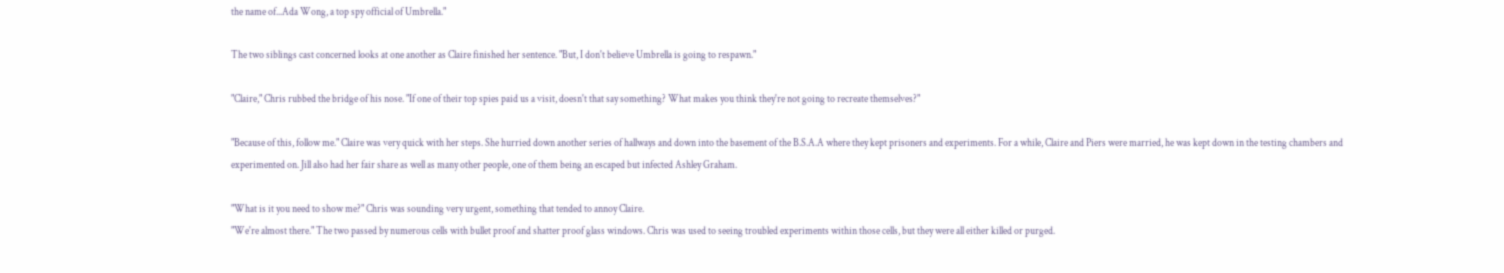the name of...Ada Wong, a top spy official of Umbrella."

The two siblings cast concerned looks at one another as Claire finished her sentence. "But, I don't believe Umbrella is going to respawn."

"Claire," Chris rubbed the bridge of his nose. "If one of their top spies paid us a visit, doesn't that say something? What makes you think they're not going to recreate themselves?"

"Because of this, follow me." Claire was very quick with her steps. She hurried down another series of hallways and down into the basement of the B.S.A.A where they kept prisoners and experiments. For a while, Claire and Piers were married, he was kept down in the testing chambers and experimented on. Jill also had her fair share as well as many other people, one of them being an escaped but infected Ashley Graham.

"What is it you need to show me?" Chris was sounding very urgent, something that tended to annoy Claire.
"We're almost there." The two passed by numerous cells with bullet proof and shatter proof glass windows. Chris was used to seeing troubled experiments within those cells, but they were all either killed or purged.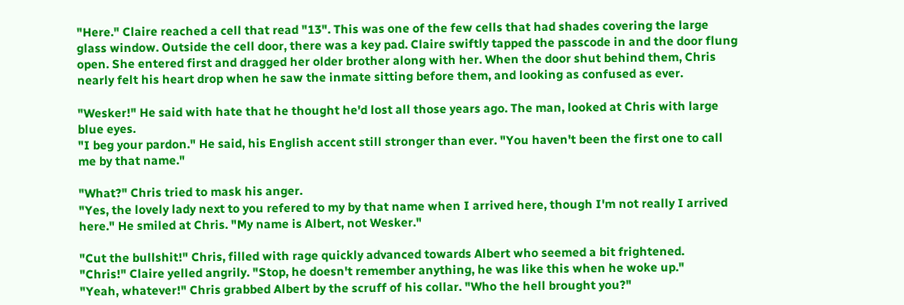"Here." Claire reached a cell that read "13". This was one of the few cells that had shades covering the large glass window. Outside the cell door, there was a key pad. Claire swiftly tapped the passcode in and the door flung open. She entered first and dragged her older brother along with her. When the door shut behind them, Chris nearly felt his heart drop when he saw the inmate sitting before them, and looking as confused as ever.

"Wesker!" He said with hate that he thought he'd lost all those years ago. The man, looked at Chris with large blue eyes.
"I beg your pardon." He said, his English accent still stronger than ever. "You haven't been the first one to call me by that name."

"What?" Chris tried to mask his anger.
"Yes, the lovely lady next to you refered to my by that name when I arrived here, though I'm not really I arrived here." He smiled at Chris. "My name is Albert, not Wesker."

"Cut the bullshit!" Chris, filled with rage quickly advanced towards Albert who seemed a bit frightened.
"Chris!" Claire yelled angrily. "Stop, he doesn't remember anything, he was like this when he woke up."
"Yeah, whatever!" Chris grabbed Albert by the scruff of his collar. "Who the hell brought you?"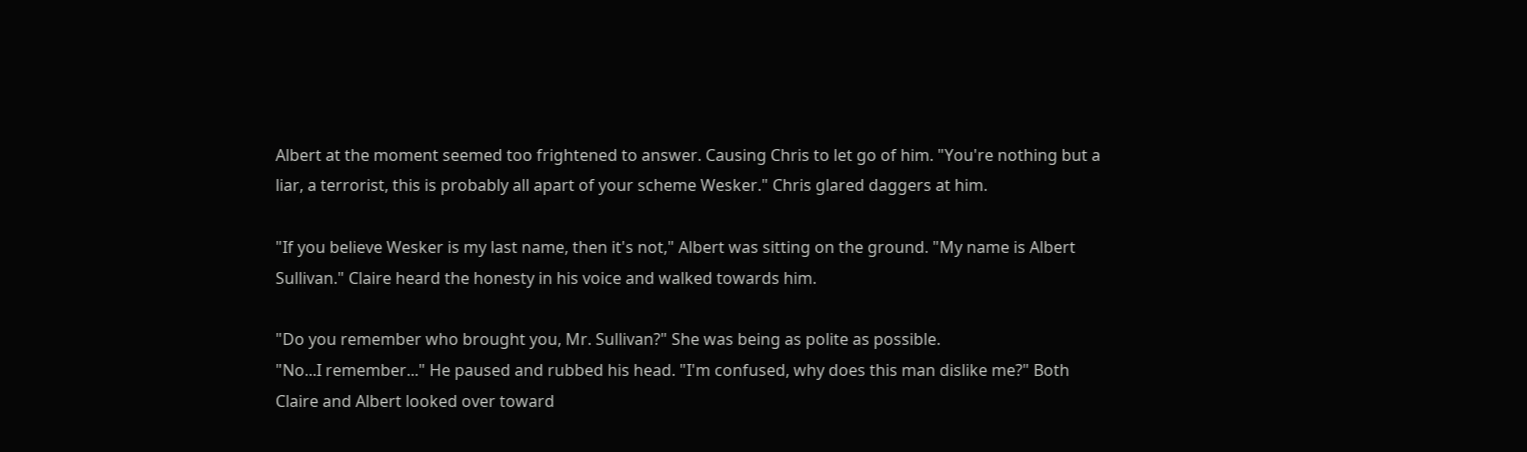Albert at the moment seemed too frightened to answer. Causing Chris to let go of him. "You're nothing but a liar, a terrorist, this is probably all apart of your scheme Wesker." Chris glared daggers at him.

"If you believe Wesker is my last name, then it's not," Albert was sitting on the ground. "My name is Albert Sullivan." Claire heard the honesty in his voice and walked towards him.

"Do you remember who brought you, Mr. Sullivan?" She was being as polite as possible.
"No...I remember..." He paused and rubbed his head. "I'm confused, why does this man dislike me?" Both Claire and Albert looked over toward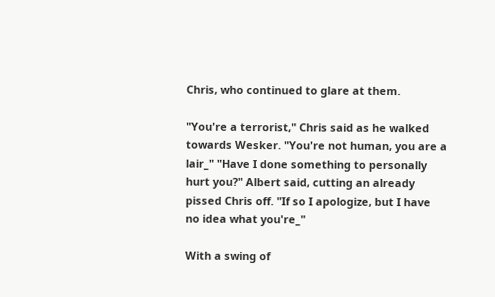Chris, who continued to glare at them.

"You're a terrorist," Chris said as he walked towards Wesker. "You're not human, you are a lair_" "Have I done something to personally hurt you?" Albert said, cutting an already pissed Chris off. "If so I apologize, but I have no idea what you're_"

With a swing of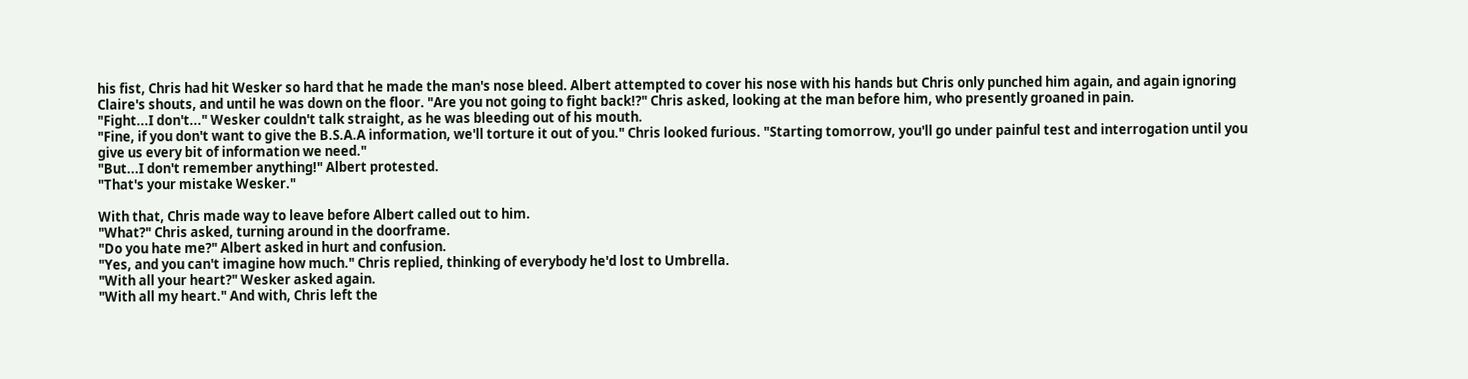his fist, Chris had hit Wesker so hard that he made the man's nose bleed. Albert attempted to cover his nose with his hands but Chris only punched him again, and again ignoring Claire's shouts, and until he was down on the floor. "Are you not going to fight back!?" Chris asked, looking at the man before him, who presently groaned in pain.
"Fight...I don't..." Wesker couldn't talk straight, as he was bleeding out of his mouth.
"Fine, if you don't want to give the B.S.A.A information, we'll torture it out of you." Chris looked furious. "Starting tomorrow, you'll go under painful test and interrogation until you give us every bit of information we need."
"But...I don't remember anything!" Albert protested.
"That's your mistake Wesker."

With that, Chris made way to leave before Albert called out to him.
"What?" Chris asked, turning around in the doorframe.
"Do you hate me?" Albert asked in hurt and confusion.
"Yes, and you can't imagine how much." Chris replied, thinking of everybody he'd lost to Umbrella.
"With all your heart?" Wesker asked again.
"With all my heart." And with, Chris left the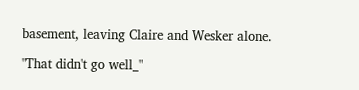basement, leaving Claire and Wesker alone.

"That didn't go well_"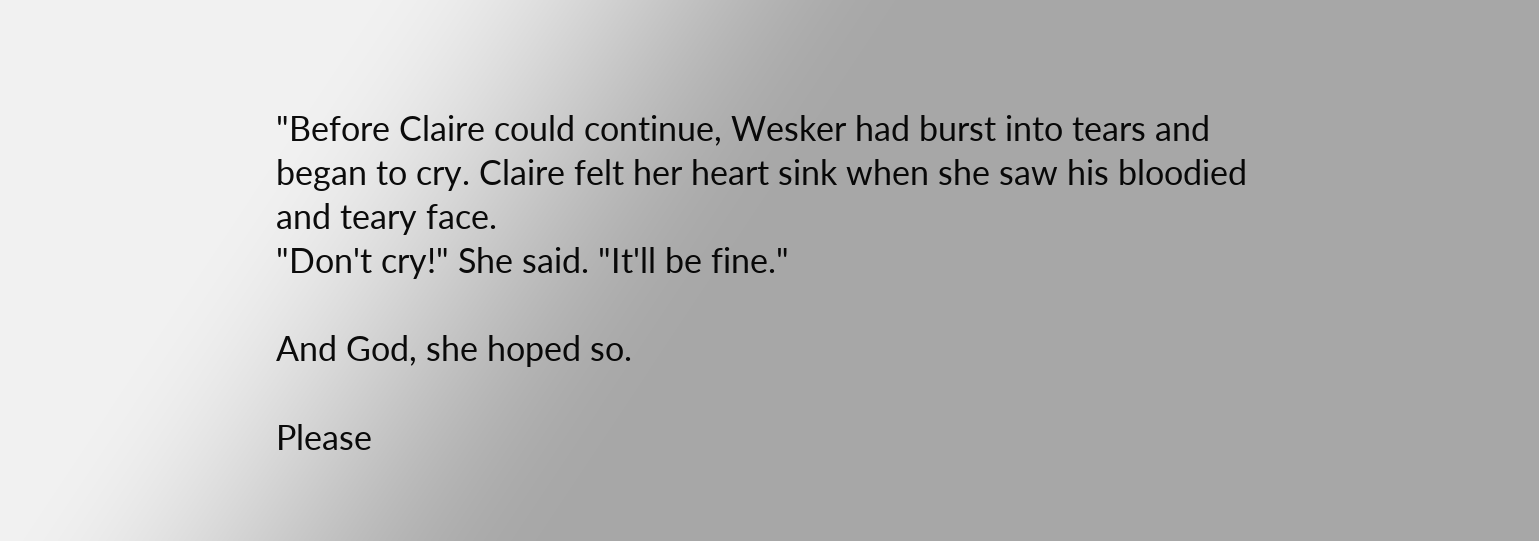"Before Claire could continue, Wesker had burst into tears and began to cry. Claire felt her heart sink when she saw his bloodied and teary face.
"Don't cry!" She said. "It'll be fine."

And God, she hoped so.

Please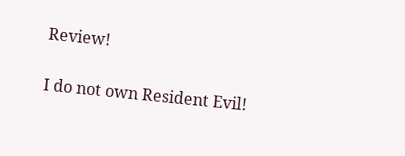Review!

I do not own Resident Evil!